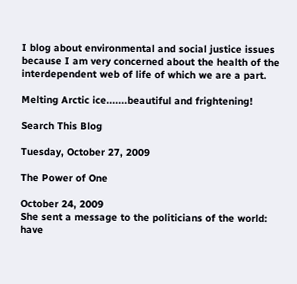I blog about environmental and social justice issues because I am very concerned about the health of the interdependent web of life of which we are a part.

Melting Arctic ice.......beautiful and frightening!

Search This Blog

Tuesday, October 27, 2009

The Power of One

October 24, 2009
She sent a message to the politicians of the world: have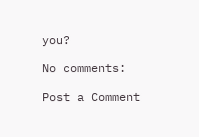you?

No comments:

Post a Comment